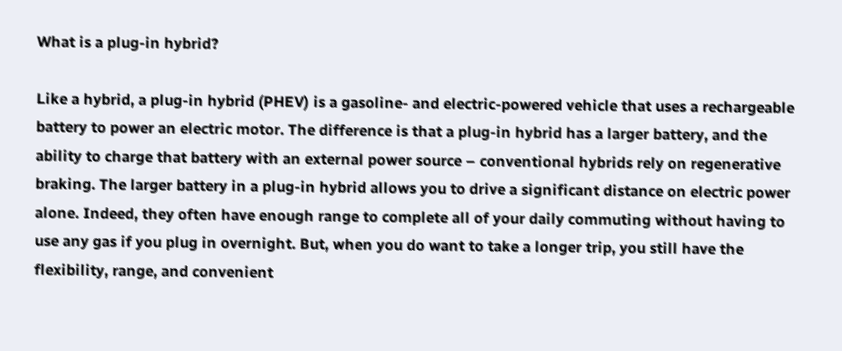What is a plug-in hybrid?

Like a hybrid, a plug-in hybrid (PHEV) is a gasoline- and electric-powered vehicle that uses a rechargeable battery to power an electric motor. The difference is that a plug-in hybrid has a larger battery, and the ability to charge that battery with an external power source – conventional hybrids rely on regenerative braking. The larger battery in a plug-in hybrid allows you to drive a significant distance on electric power alone. Indeed, they often have enough range to complete all of your daily commuting without having to use any gas if you plug in overnight. But, when you do want to take a longer trip, you still have the flexibility, range, and convenient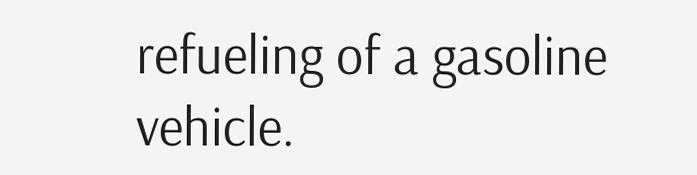refueling of a gasoline vehicle.